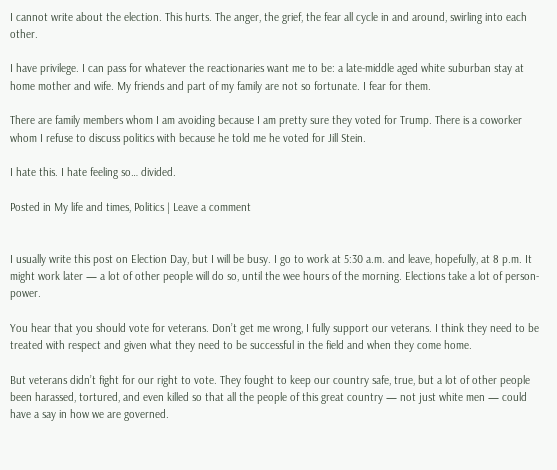I cannot write about the election. This hurts. The anger, the grief, the fear all cycle in and around, swirling into each other.

I have privilege. I can pass for whatever the reactionaries want me to be: a late-middle aged white suburban stay at home mother and wife. My friends and part of my family are not so fortunate. I fear for them.

There are family members whom I am avoiding because I am pretty sure they voted for Trump. There is a coworker whom I refuse to discuss politics with because he told me he voted for Jill Stein.

I hate this. I hate feeling so… divided.

Posted in My life and times, Politics | Leave a comment


I usually write this post on Election Day, but I will be busy. I go to work at 5:30 a.m. and leave, hopefully, at 8 p.m. It might work later — a lot of other people will do so, until the wee hours of the morning. Elections take a lot of person-power.

You hear that you should vote for veterans. Don’t get me wrong, I fully support our veterans. I think they need to be treated with respect and given what they need to be successful in the field and when they come home.

But veterans didn’t fight for our right to vote. They fought to keep our country safe, true, but a lot of other people been harassed, tortured, and even killed so that all the people of this great country — not just white men — could have a say in how we are governed.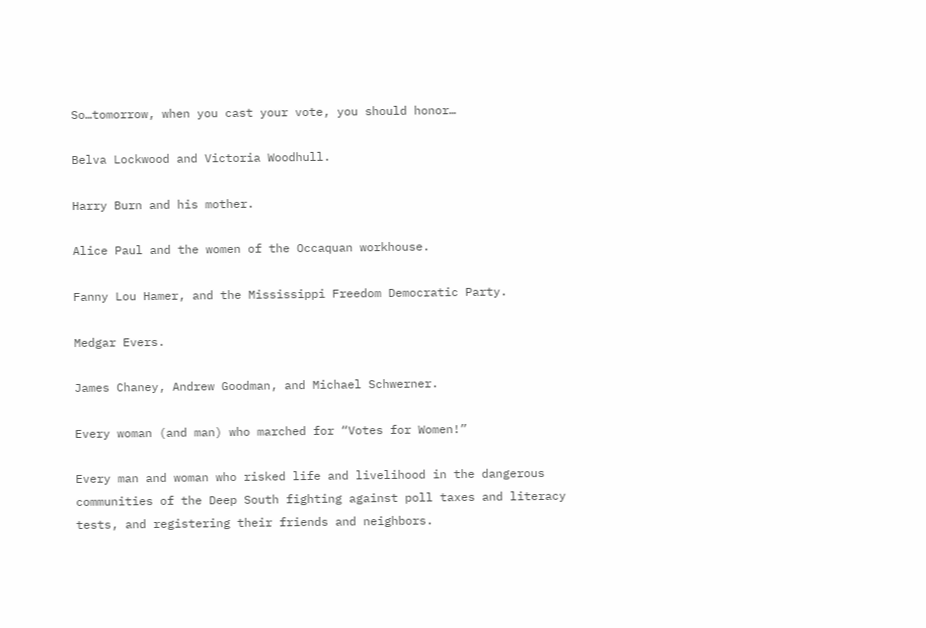So…tomorrow, when you cast your vote, you should honor…

Belva Lockwood and Victoria Woodhull.

Harry Burn and his mother.

Alice Paul and the women of the Occaquan workhouse.

Fanny Lou Hamer, and the Mississippi Freedom Democratic Party.

Medgar Evers.

James Chaney, Andrew Goodman, and Michael Schwerner.

Every woman (and man) who marched for “Votes for Women!”

Every man and woman who risked life and livelihood in the dangerous communities of the Deep South fighting against poll taxes and literacy tests, and registering their friends and neighbors.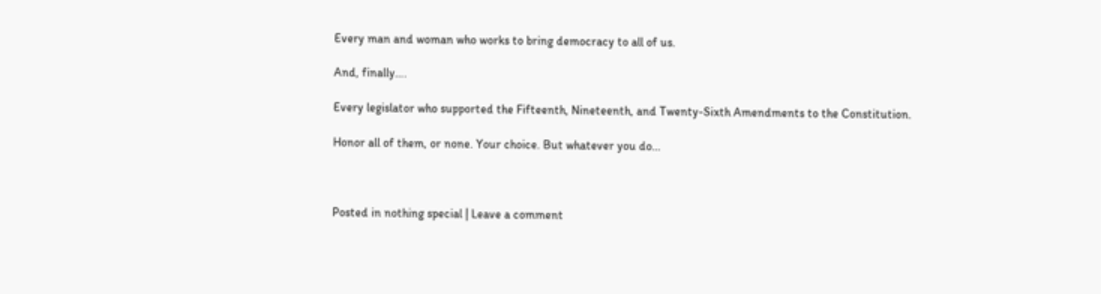Every man and woman who works to bring democracy to all of us.

And, finally….

Every legislator who supported the Fifteenth, Nineteenth, and Twenty-Sixth Amendments to the Constitution.

Honor all of them, or none. Your choice. But whatever you do…



Posted in nothing special | Leave a comment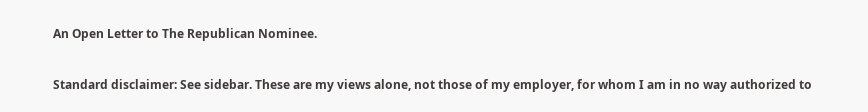An Open Letter to The Republican Nominee.

Standard disclaimer: See sidebar. These are my views alone, not those of my employer, for whom I am in no way authorized to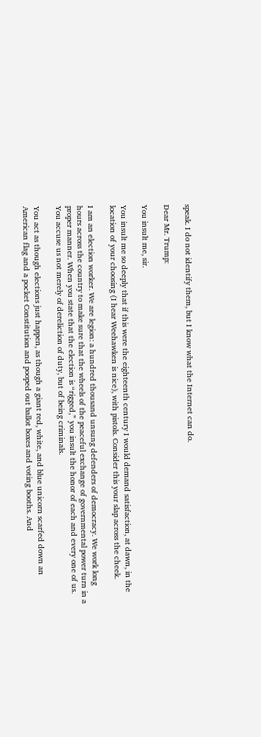speak. I do not identify them, but I know what the Internet can do.

Dear Mr. Trump:

You insult me, sir.

You insult me so deeply that if this were the eighteenth century I would demand satisfaction, at dawn, in the location of your choosing (I hear Weehawken is nice), with pistols. Consider this your slap across the cheek.

I am an election worker. We are legion: a hundred thousand unsung defenders of democracy. We work long hours across the country to make sure that the wheels of the peaceful exchange of governmental power turn in a proper manner. When you state that the election is “rigged,” you insult the honor of each and every one of us. You accuse us not merely of dereliction of duty, but of being criminals.

You act as though elections just happen, as though a giant red, white, and blue unicorn scarfed down an American flag and a pocket Constitution and pooped out ballot boxes and voting booths. And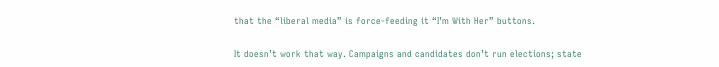that the “liberal media” is force-feeding it “I’m With Her” buttons.

It doesn’t work that way. Campaigns and candidates don’t run elections; state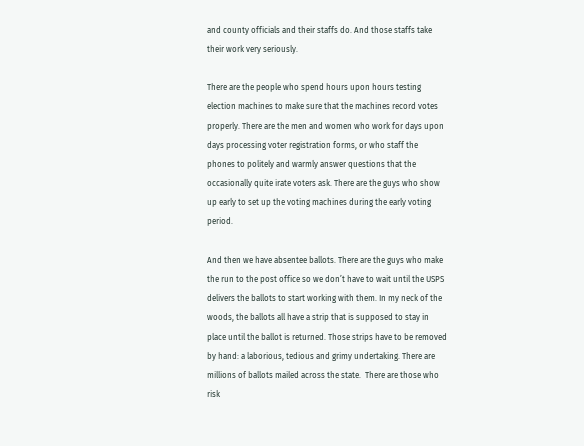and county officials and their staffs do. And those staffs take their work very seriously.

There are the people who spend hours upon hours testing election machines to make sure that the machines record votes properly. There are the men and women who work for days upon days processing voter registration forms, or who staff the phones to politely and warmly answer questions that the occasionally quite irate voters ask. There are the guys who show up early to set up the voting machines during the early voting period.

And then we have absentee ballots. There are the guys who make the run to the post office so we don’t have to wait until the USPS delivers the ballots to start working with them. In my neck of the woods, the ballots all have a strip that is supposed to stay in place until the ballot is returned. Those strips have to be removed by hand: a laborious, tedious and grimy undertaking. There are millions of ballots mailed across the state.  There are those who risk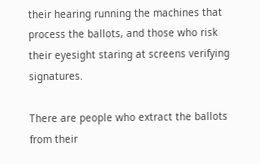their hearing running the machines that process the ballots, and those who risk their eyesight staring at screens verifying signatures.

There are people who extract the ballots from their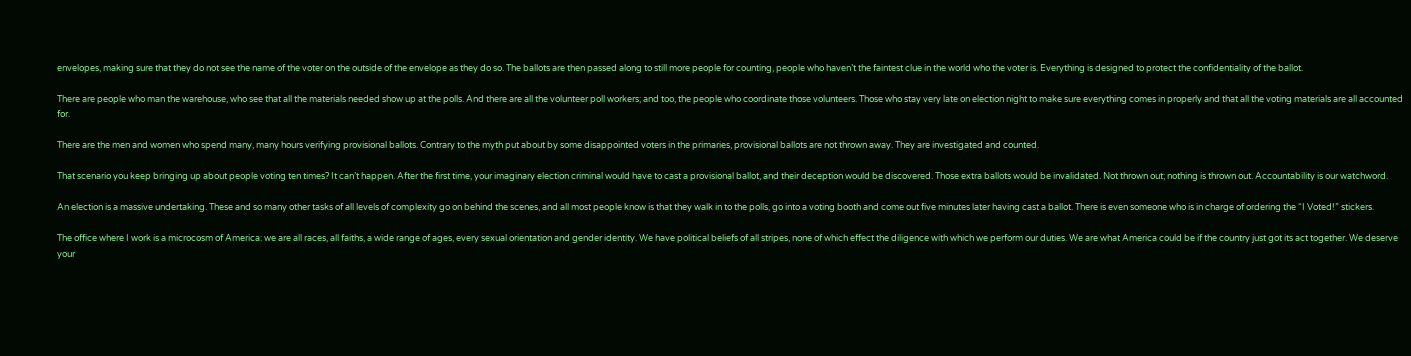envelopes, making sure that they do not see the name of the voter on the outside of the envelope as they do so. The ballots are then passed along to still more people for counting, people who haven’t the faintest clue in the world who the voter is. Everything is designed to protect the confidentiality of the ballot.

There are people who man the warehouse, who see that all the materials needed show up at the polls. And there are all the volunteer poll workers; and too, the people who coordinate those volunteers. Those who stay very late on election night to make sure everything comes in properly and that all the voting materials are all accounted for.

There are the men and women who spend many, many hours verifying provisional ballots. Contrary to the myth put about by some disappointed voters in the primaries, provisional ballots are not thrown away. They are investigated and counted.

That scenario you keep bringing up about people voting ten times? It can’t happen. After the first time, your imaginary election criminal would have to cast a provisional ballot, and their deception would be discovered. Those extra ballots would be invalidated. Not thrown out; nothing is thrown out. Accountability is our watchword.

An election is a massive undertaking. These and so many other tasks of all levels of complexity go on behind the scenes, and all most people know is that they walk in to the polls, go into a voting booth and come out five minutes later having cast a ballot. There is even someone who is in charge of ordering the “I Voted!” stickers.

The office where I work is a microcosm of America: we are all races, all faiths, a wide range of ages, every sexual orientation and gender identity. We have political beliefs of all stripes, none of which effect the diligence with which we perform our duties. We are what America could be if the country just got its act together. We deserve  your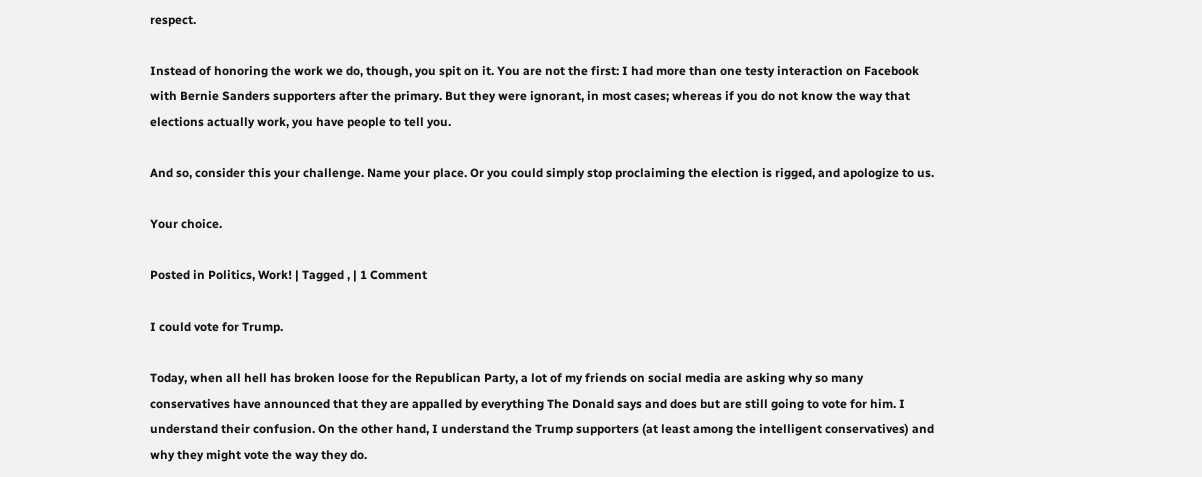respect.

Instead of honoring the work we do, though, you spit on it. You are not the first: I had more than one testy interaction on Facebook with Bernie Sanders supporters after the primary. But they were ignorant, in most cases; whereas if you do not know the way that elections actually work, you have people to tell you.

And so, consider this your challenge. Name your place. Or you could simply stop proclaiming the election is rigged, and apologize to us.

Your choice.

Posted in Politics, Work! | Tagged , | 1 Comment

I could vote for Trump.

Today, when all hell has broken loose for the Republican Party, a lot of my friends on social media are asking why so many conservatives have announced that they are appalled by everything The Donald says and does but are still going to vote for him. I understand their confusion. On the other hand, I understand the Trump supporters (at least among the intelligent conservatives) and why they might vote the way they do.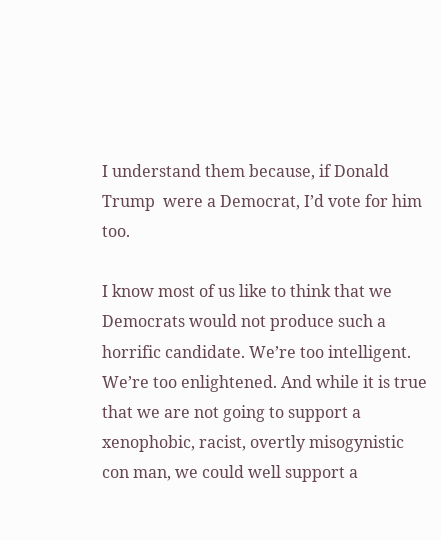I understand them because, if Donald Trump  were a Democrat, I’d vote for him too.

I know most of us like to think that we Democrats would not produce such a horrific candidate. We’re too intelligent. We’re too enlightened. And while it is true that we are not going to support a xenophobic, racist, overtly misogynistic con man, we could well support a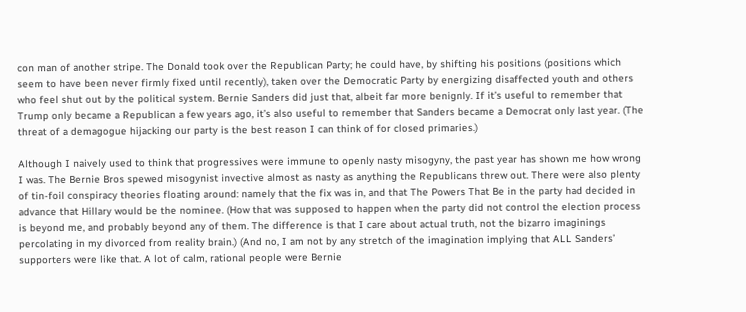con man of another stripe. The Donald took over the Republican Party; he could have, by shifting his positions (positions which seem to have been never firmly fixed until recently), taken over the Democratic Party by energizing disaffected youth and others who feel shut out by the political system. Bernie Sanders did just that, albeit far more benignly. If it’s useful to remember that Trump only became a Republican a few years ago, it’s also useful to remember that Sanders became a Democrat only last year. (The threat of a demagogue hijacking our party is the best reason I can think of for closed primaries.)

Although I naively used to think that progressives were immune to openly nasty misogyny, the past year has shown me how wrong I was. The Bernie Bros spewed misogynist invective almost as nasty as anything the Republicans threw out. There were also plenty of tin-foil conspiracy theories floating around: namely that the fix was in, and that The Powers That Be in the party had decided in advance that Hillary would be the nominee. (How that was supposed to happen when the party did not control the election process is beyond me, and probably beyond any of them. The difference is that I care about actual truth, not the bizarro imaginings percolating in my divorced from reality brain.) (And no, I am not by any stretch of the imagination implying that ALL Sanders’ supporters were like that. A lot of calm, rational people were Bernie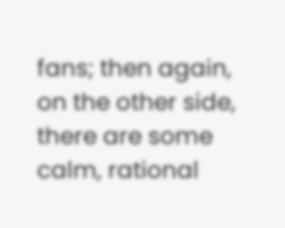fans; then again, on the other side, there are some calm, rational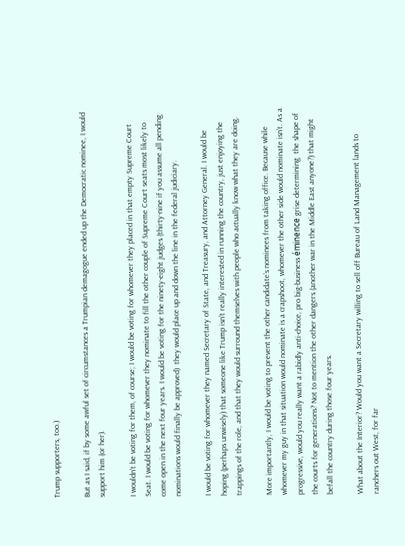Trump supporters, too.)

But as I said, if by some awful set of circumstances a Trumpian demagogue ended up the Democratic nominee, I would support him (or her).

I wouldn’t be voting for them, of course; I would be voting for whomever they placed in that empty Supreme Court Seat. I would be voting for whomever they nominate to fill the other couple of Supreme Court seats most likely to come open in the next four years. I would be voting for the ninety-eight judges (thirty-nine if you assume all pending nominations would finally be approved)  they would place up and down the line in the federal judiciary.

I would be voting for whomever they named Secretary of State, and Treasury, and Attorney General. I would be hoping (perhaps unwisely) that someone like Trump isn’t really interested in running the country, just enjoying the trappings of the role, and that they would surround themselves with people who actually know what they are doing.

More importantly, I would be voting to prevent the other candidate’s nominees from taking office. Because while whomever my guy in that situation would nominate is a crapshoot, whomever the other side would nominate isn’t. As a progressive, would you really want a rabidly anti-choice, pro big-business éminence grise determining  the shape of the courts for generations? Not to mention the other dangers (another war in the Middle East anyone?) that might befall the country during those four years.

What about the Interior? Would you want a Secretary willing to sell off Bureau of Land Management lands to ranchers out West, for far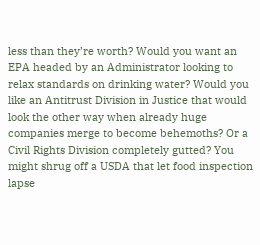less than they’re worth? Would you want an EPA headed by an Administrator looking to relax standards on drinking water? Would you like an Antitrust Division in Justice that would look the other way when already huge companies merge to become behemoths? Or a Civil Rights Division completely gutted? You might shrug off a USDA that let food inspection lapse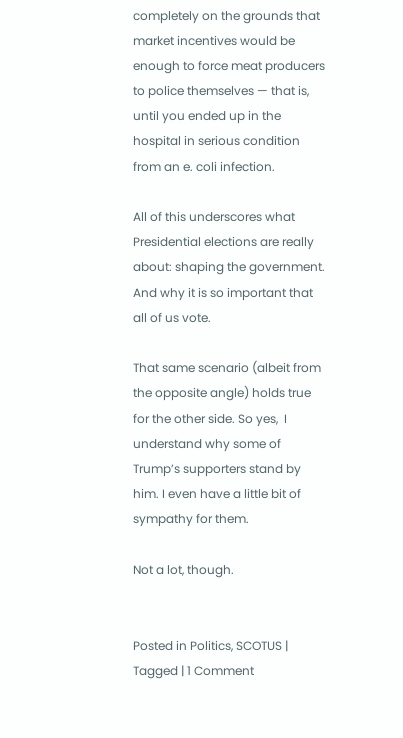completely on the grounds that market incentives would be enough to force meat producers to police themselves — that is, until you ended up in the  hospital in serious condition from an e. coli infection.

All of this underscores what Presidential elections are really about: shaping the government. And why it is so important that all of us vote.

That same scenario (albeit from the opposite angle) holds true for the other side. So yes,  I understand why some of Trump’s supporters stand by him. I even have a little bit of sympathy for them.

Not a lot, though.


Posted in Politics, SCOTUS | Tagged | 1 Comment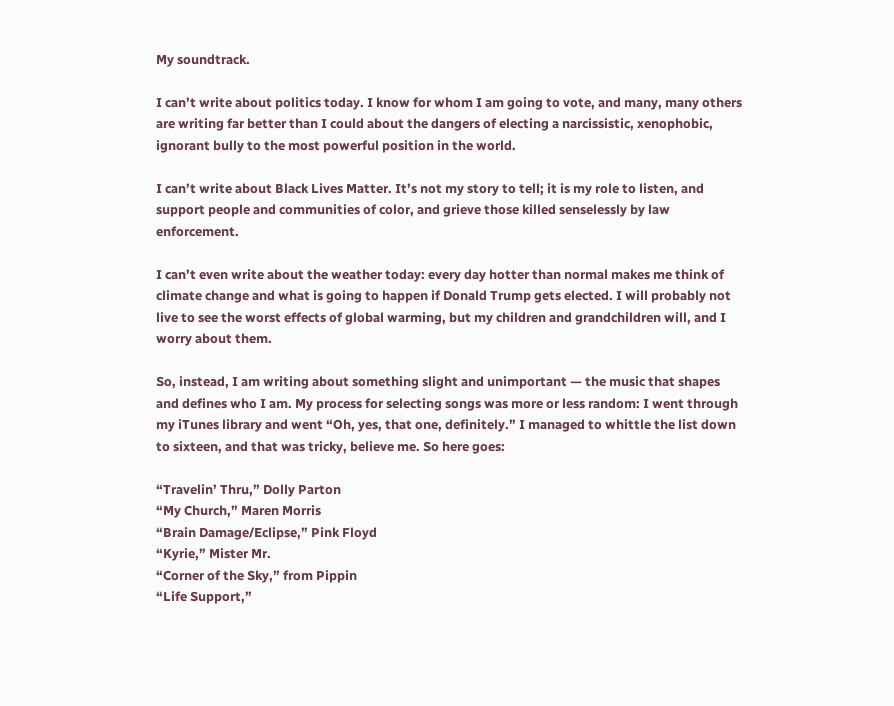My soundtrack.

I can’t write about politics today. I know for whom I am going to vote, and many, many others are writing far better than I could about the dangers of electing a narcissistic, xenophobic, ignorant bully to the most powerful position in the world.

I can’t write about Black Lives Matter. It’s not my story to tell; it is my role to listen, and support people and communities of color, and grieve those killed senselessly by law enforcement.

I can’t even write about the weather today: every day hotter than normal makes me think of climate change and what is going to happen if Donald Trump gets elected. I will probably not live to see the worst effects of global warming, but my children and grandchildren will, and I worry about them.

So, instead, I am writing about something slight and unimportant — the music that shapes and defines who I am. My process for selecting songs was more or less random: I went through my iTunes library and went “Oh, yes, that one, definitely.” I managed to whittle the list down to sixteen, and that was tricky, believe me. So here goes:

“Travelin’ Thru,” Dolly Parton
“My Church,” Maren Morris
“Brain Damage/Eclipse,” Pink Floyd
“Kyrie,” Mister Mr.
“Corner of the Sky,” from Pippin
“Life Support,”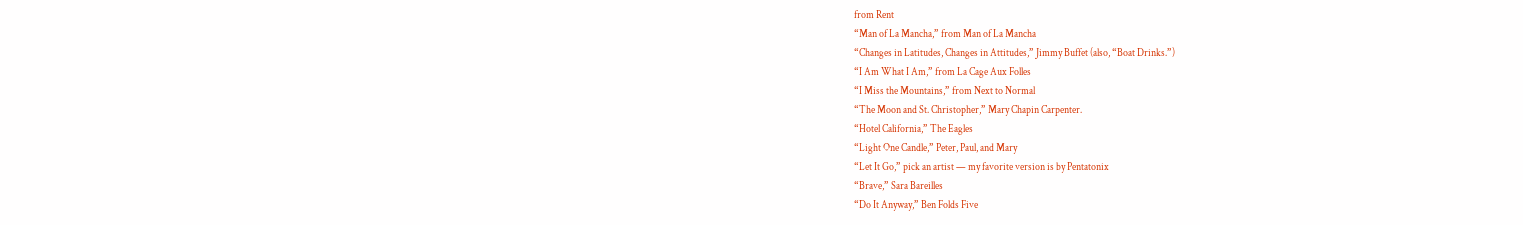from Rent
“Man of La Mancha,” from Man of La Mancha
“Changes in Latitudes, Changes in Attitudes,” Jimmy Buffet (also, “Boat Drinks.”)
“I Am What I Am,” from La Cage Aux Folles
“I Miss the Mountains,” from Next to Normal
“The Moon and St. Christopher,” Mary Chapin Carpenter.
“Hotel California,” The Eagles
“Light One Candle,” Peter, Paul, and Mary
“Let It Go,” pick an artist — my favorite version is by Pentatonix
“Brave,” Sara Bareilles
“Do It Anyway,” Ben Folds Five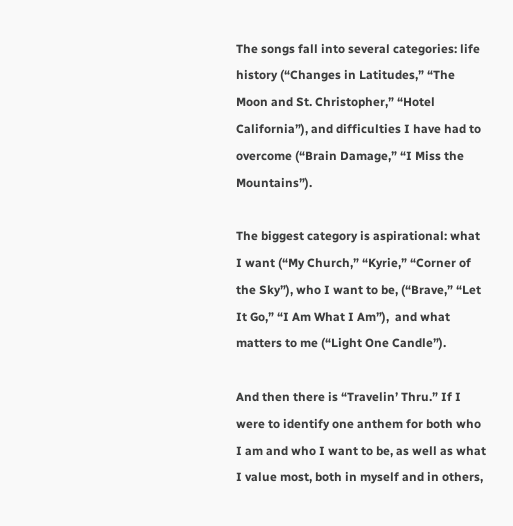The songs fall into several categories: life history (“Changes in Latitudes,” “The Moon and St. Christopher,” “Hotel California”), and difficulties I have had to overcome (“Brain Damage,” “I Miss the Mountains”).

The biggest category is aspirational: what I want (“My Church,” “Kyrie,” “Corner of the Sky”), who I want to be, (“Brave,” “Let It Go,” “I Am What I Am”),  and what matters to me (“Light One Candle”).

And then there is “Travelin’ Thru.” If I were to identify one anthem for both who I am and who I want to be, as well as what I value most, both in myself and in others,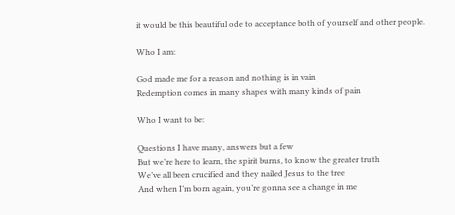it would be this beautiful ode to acceptance both of yourself and other people.

Who I am:

God made me for a reason and nothing is in vain
Redemption comes in many shapes with many kinds of pain

Who I want to be:

Questions I have many, answers but a few
But we’re here to learn, the spirit burns, to know the greater truth
We’ve all been crucified and they nailed Jesus to the tree
And when I’m born again, you’re gonna see a change in me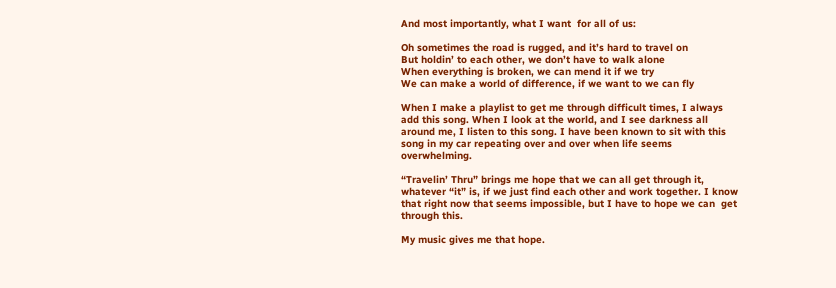And most importantly, what I want  for all of us:

Oh sometimes the road is rugged, and it’s hard to travel on
But holdin’ to each other, we don’t have to walk alone
When everything is broken, we can mend it if we try
We can make a world of difference, if we want to we can fly

When I make a playlist to get me through difficult times, I always add this song. When I look at the world, and I see darkness all around me, I listen to this song. I have been known to sit with this song in my car repeating over and over when life seems overwhelming.

“Travelin’ Thru” brings me hope that we can all get through it, whatever “it” is, if we just find each other and work together. I know that right now that seems impossible, but I have to hope we can  get through this.

My music gives me that hope.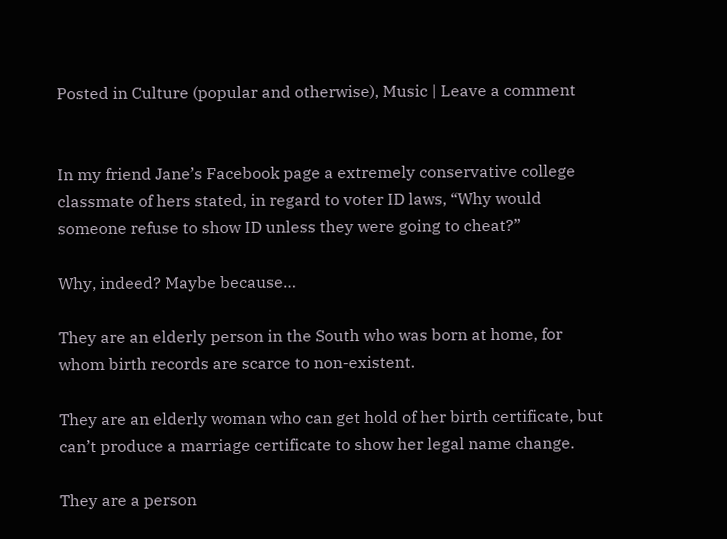Posted in Culture (popular and otherwise), Music | Leave a comment


In my friend Jane’s Facebook page a extremely conservative college classmate of hers stated, in regard to voter ID laws, “Why would someone refuse to show ID unless they were going to cheat?”

Why, indeed? Maybe because…

They are an elderly person in the South who was born at home, for whom birth records are scarce to non-existent.

They are an elderly woman who can get hold of her birth certificate, but can’t produce a marriage certificate to show her legal name change.

They are a person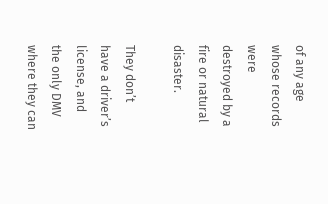of any age whose records were destroyed by a fire or natural disaster.

They don’t have a driver’s license, and the only DMV where they can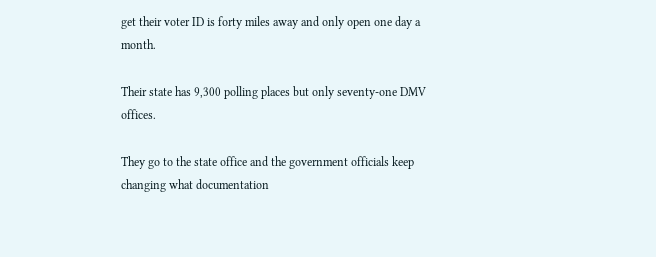get their voter ID is forty miles away and only open one day a month.

Their state has 9,300 polling places but only seventy-one DMV offices.

They go to the state office and the government officials keep changing what documentation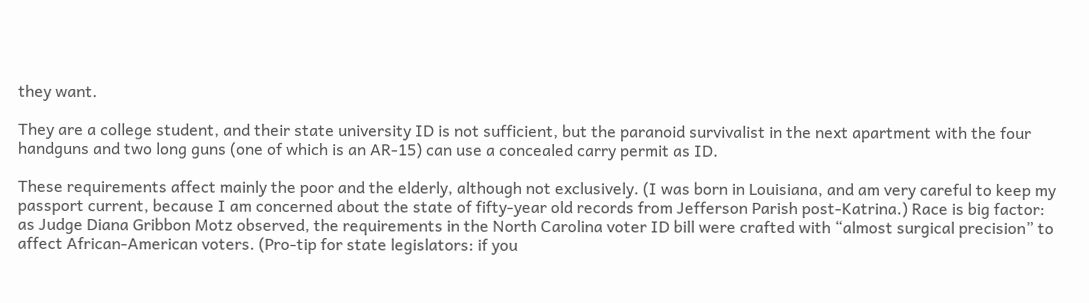they want.

They are a college student, and their state university ID is not sufficient, but the paranoid survivalist in the next apartment with the four handguns and two long guns (one of which is an AR-15) can use a concealed carry permit as ID.

These requirements affect mainly the poor and the elderly, although not exclusively. (I was born in Louisiana, and am very careful to keep my passport current, because I am concerned about the state of fifty-year old records from Jefferson Parish post-Katrina.) Race is big factor: as Judge Diana Gribbon Motz observed, the requirements in the North Carolina voter ID bill were crafted with “almost surgical precision” to affect African-American voters. (Pro-tip for state legislators: if you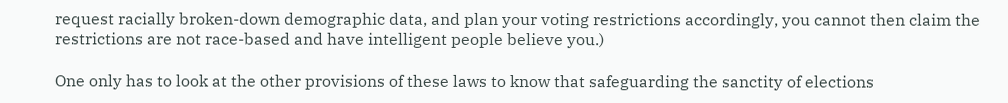request racially broken-down demographic data, and plan your voting restrictions accordingly, you cannot then claim the restrictions are not race-based and have intelligent people believe you.)

One only has to look at the other provisions of these laws to know that safeguarding the sanctity of elections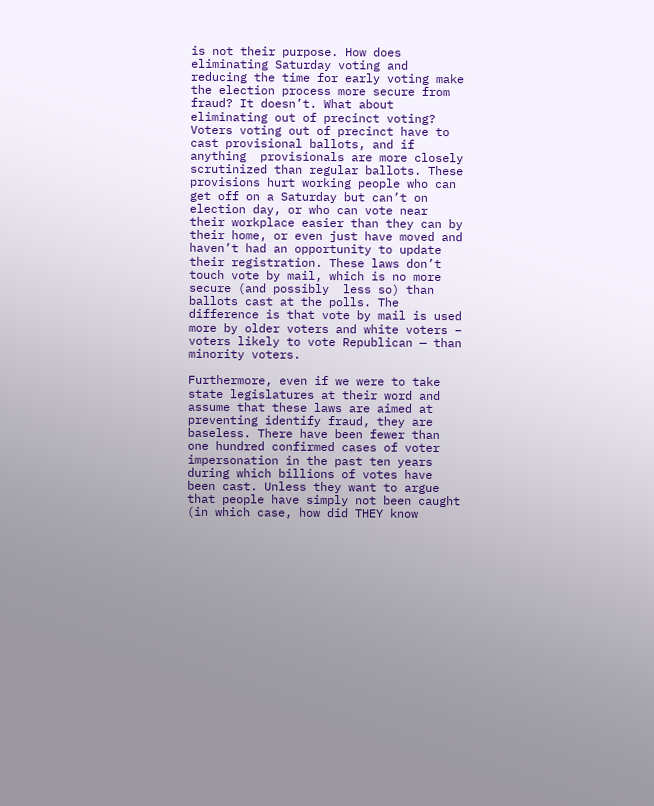is not their purpose. How does eliminating Saturday voting and reducing the time for early voting make the election process more secure from fraud? It doesn’t. What about eliminating out of precinct voting? Voters voting out of precinct have to cast provisional ballots, and if anything  provisionals are more closely scrutinized than regular ballots. These provisions hurt working people who can get off on a Saturday but can’t on election day, or who can vote near their workplace easier than they can by their home, or even just have moved and haven’t had an opportunity to update their registration. These laws don’t touch vote by mail, which is no more secure (and possibly  less so) than ballots cast at the polls. The difference is that vote by mail is used more by older voters and white voters – voters likely to vote Republican — than minority voters.

Furthermore, even if we were to take state legislatures at their word and assume that these laws are aimed at preventing identify fraud, they are baseless. There have been fewer than one hundred confirmed cases of voter impersonation in the past ten years during which billions of votes have been cast. Unless they want to argue that people have simply not been caught (in which case, how did THEY know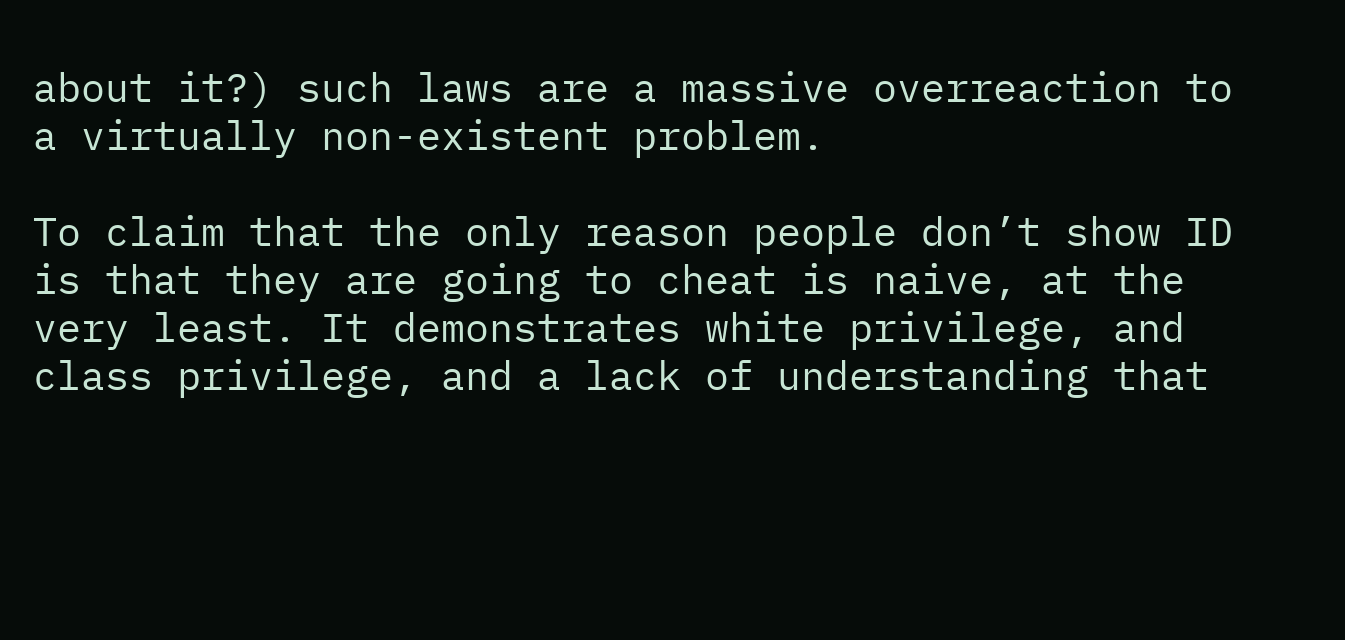about it?) such laws are a massive overreaction to a virtually non-existent problem.

To claim that the only reason people don’t show ID is that they are going to cheat is naive, at the very least. It demonstrates white privilege, and class privilege, and a lack of understanding that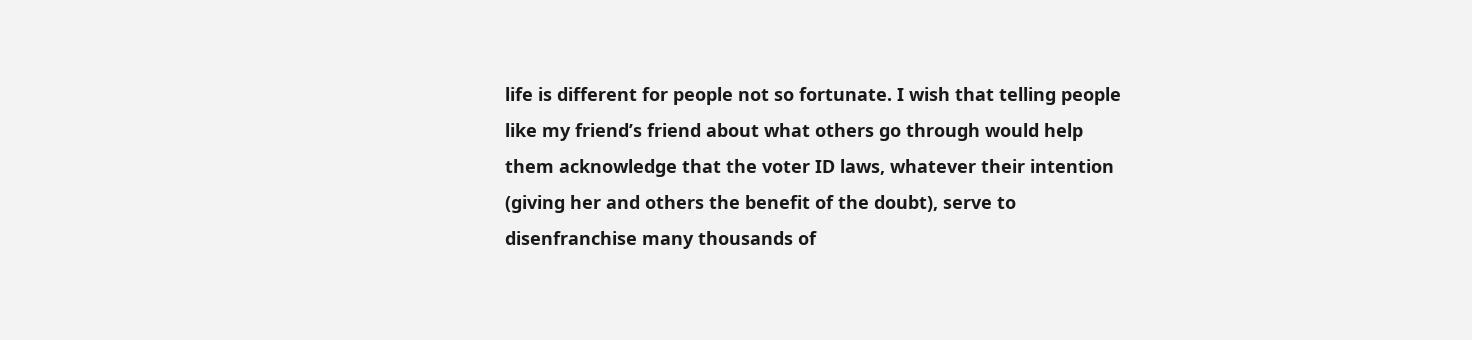life is different for people not so fortunate. I wish that telling people like my friend’s friend about what others go through would help them acknowledge that the voter ID laws, whatever their intention (giving her and others the benefit of the doubt), serve to disenfranchise many thousands of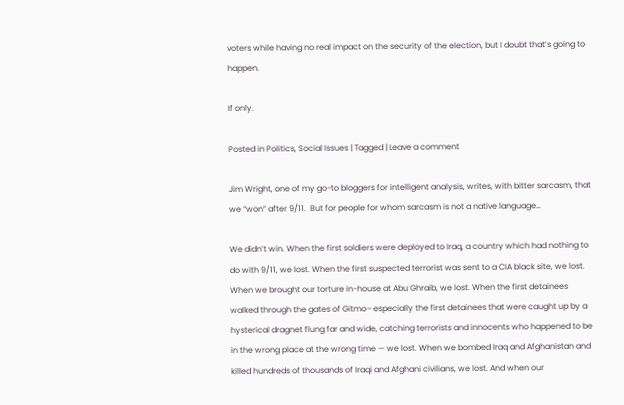voters while having no real impact on the security of the election, but I doubt that’s going to happen.

If only.

Posted in Politics, Social Issues | Tagged | Leave a comment

Jim Wright, one of my go-to bloggers for intelligent analysis, writes, with bitter sarcasm, that we “won” after 9/11.  But for people for whom sarcasm is not a native language…

We didn’t win. When the first soldiers were deployed to Iraq, a country which had nothing to do with 9/11, we lost. When the first suspected terrorist was sent to a CIA black site, we lost. When we brought our torture in-house at Abu Ghraib, we lost. When the first detainees walked through the gates of Gitmo– especially the first detainees that were caught up by a hysterical dragnet flung far and wide, catching terrorists and innocents who happened to be in the wrong place at the wrong time — we lost. When we bombed Iraq and Afghanistan and killed hundreds of thousands of Iraqi and Afghani civilians, we lost. And when our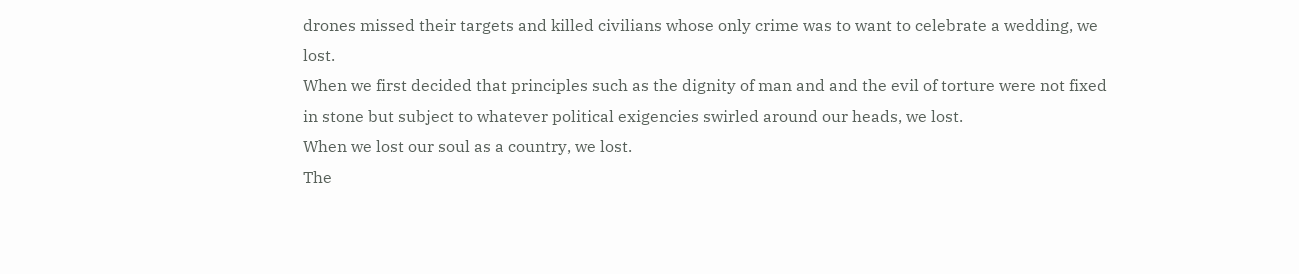drones missed their targets and killed civilians whose only crime was to want to celebrate a wedding, we lost.
When we first decided that principles such as the dignity of man and and the evil of torture were not fixed in stone but subject to whatever political exigencies swirled around our heads, we lost.
When we lost our soul as a country, we lost.
The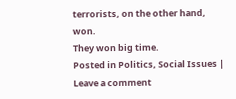terrorists, on the other hand, won.
They won big time.
Posted in Politics, Social Issues | Leave a comment